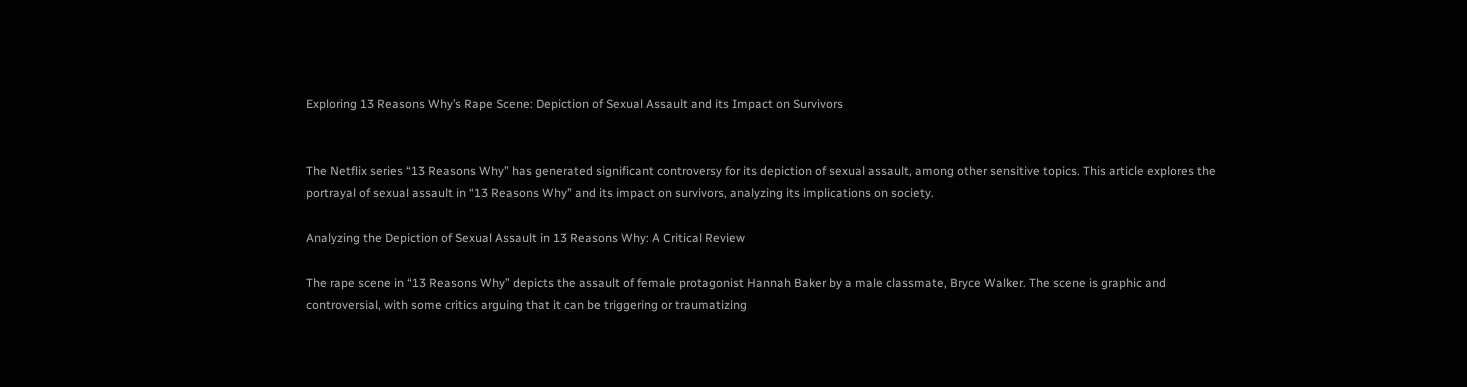Exploring 13 Reasons Why’s Rape Scene: Depiction of Sexual Assault and its Impact on Survivors


The Netflix series “13 Reasons Why” has generated significant controversy for its depiction of sexual assault, among other sensitive topics. This article explores the portrayal of sexual assault in “13 Reasons Why” and its impact on survivors, analyzing its implications on society.

Analyzing the Depiction of Sexual Assault in 13 Reasons Why: A Critical Review

The rape scene in “13 Reasons Why” depicts the assault of female protagonist Hannah Baker by a male classmate, Bryce Walker. The scene is graphic and controversial, with some critics arguing that it can be triggering or traumatizing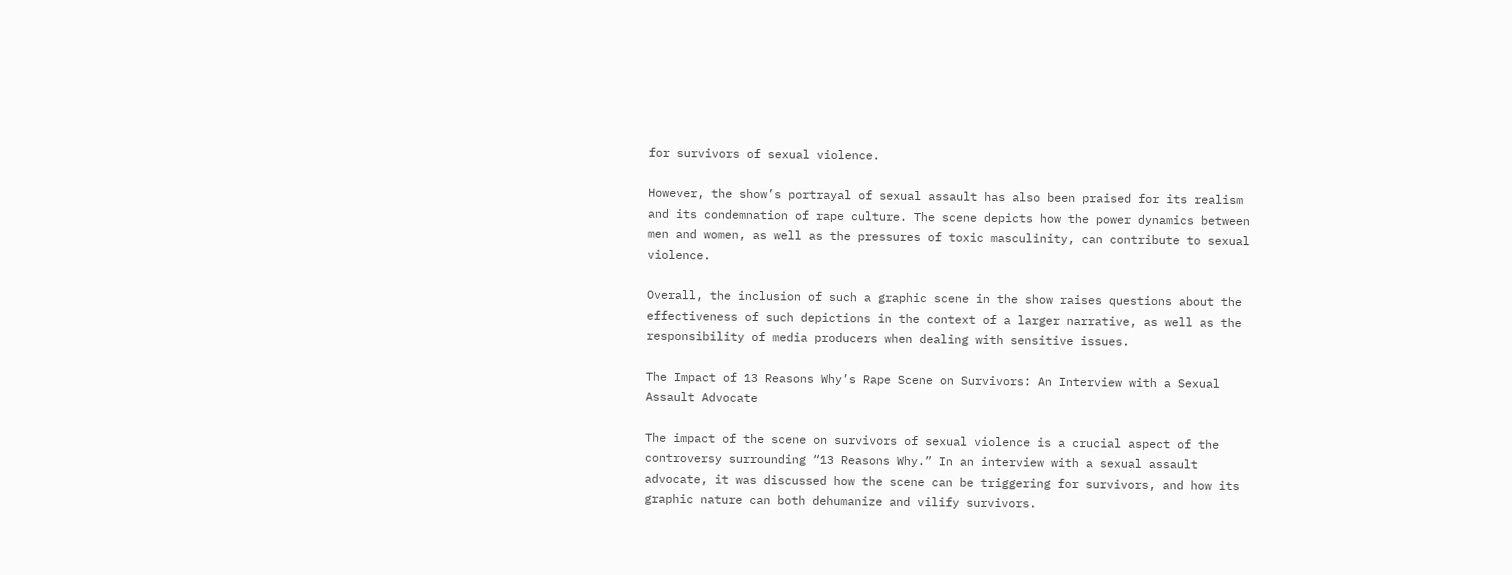for survivors of sexual violence.

However, the show’s portrayal of sexual assault has also been praised for its realism and its condemnation of rape culture. The scene depicts how the power dynamics between men and women, as well as the pressures of toxic masculinity, can contribute to sexual violence.

Overall, the inclusion of such a graphic scene in the show raises questions about the effectiveness of such depictions in the context of a larger narrative, as well as the responsibility of media producers when dealing with sensitive issues.

The Impact of 13 Reasons Why’s Rape Scene on Survivors: An Interview with a Sexual Assault Advocate

The impact of the scene on survivors of sexual violence is a crucial aspect of the controversy surrounding “13 Reasons Why.” In an interview with a sexual assault advocate, it was discussed how the scene can be triggering for survivors, and how its graphic nature can both dehumanize and vilify survivors.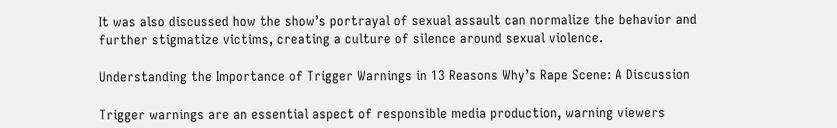It was also discussed how the show’s portrayal of sexual assault can normalize the behavior and further stigmatize victims, creating a culture of silence around sexual violence.

Understanding the Importance of Trigger Warnings in 13 Reasons Why’s Rape Scene: A Discussion

Trigger warnings are an essential aspect of responsible media production, warning viewers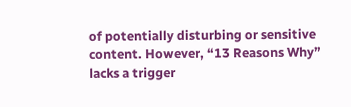of potentially disturbing or sensitive content. However, “13 Reasons Why” lacks a trigger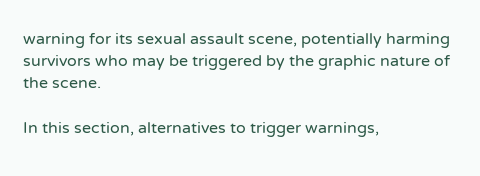warning for its sexual assault scene, potentially harming survivors who may be triggered by the graphic nature of the scene.

In this section, alternatives to trigger warnings,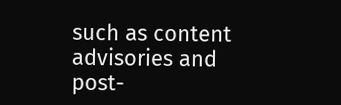such as content advisories and post-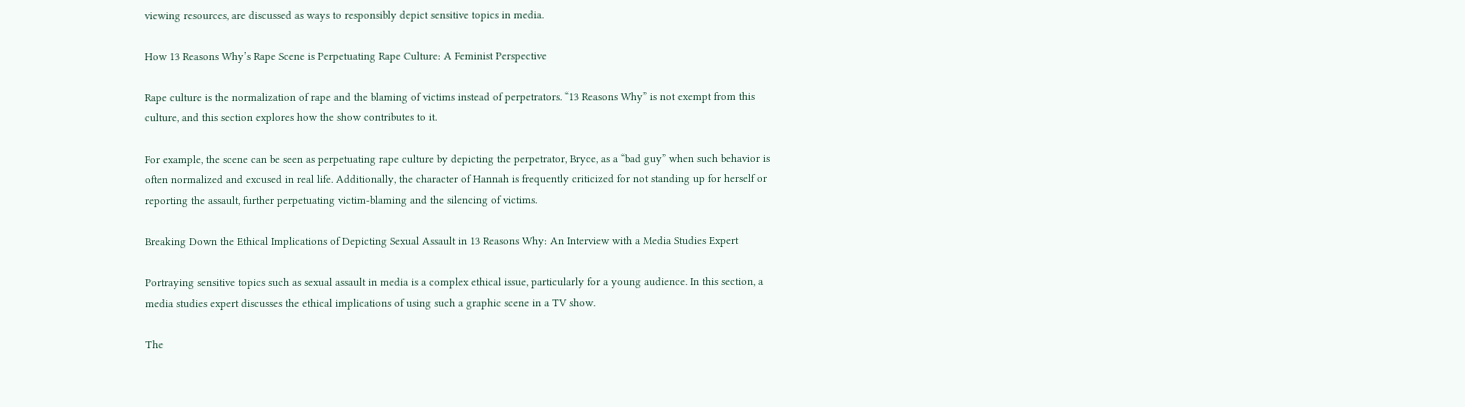viewing resources, are discussed as ways to responsibly depict sensitive topics in media.

How 13 Reasons Why’s Rape Scene is Perpetuating Rape Culture: A Feminist Perspective

Rape culture is the normalization of rape and the blaming of victims instead of perpetrators. “13 Reasons Why” is not exempt from this culture, and this section explores how the show contributes to it.

For example, the scene can be seen as perpetuating rape culture by depicting the perpetrator, Bryce, as a “bad guy” when such behavior is often normalized and excused in real life. Additionally, the character of Hannah is frequently criticized for not standing up for herself or reporting the assault, further perpetuating victim-blaming and the silencing of victims.

Breaking Down the Ethical Implications of Depicting Sexual Assault in 13 Reasons Why: An Interview with a Media Studies Expert

Portraying sensitive topics such as sexual assault in media is a complex ethical issue, particularly for a young audience. In this section, a media studies expert discusses the ethical implications of using such a graphic scene in a TV show.

The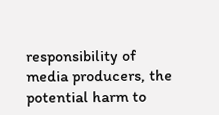responsibility of media producers, the potential harm to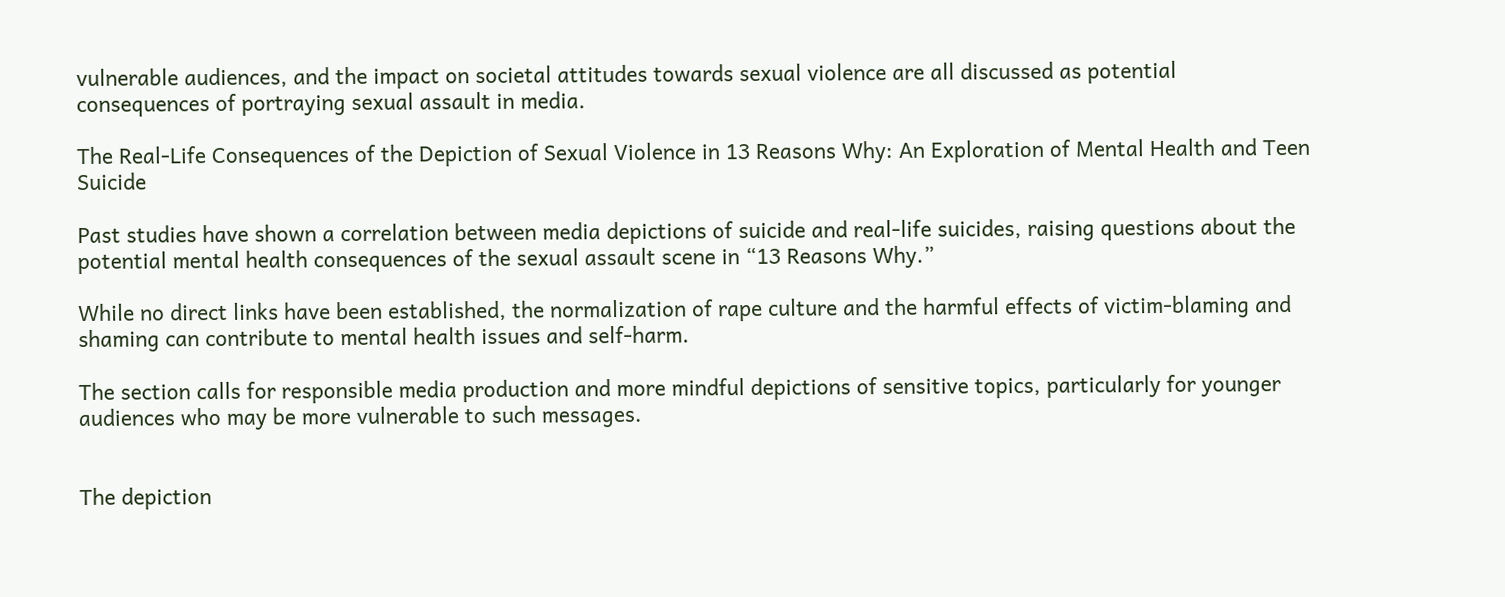vulnerable audiences, and the impact on societal attitudes towards sexual violence are all discussed as potential consequences of portraying sexual assault in media.

The Real-Life Consequences of the Depiction of Sexual Violence in 13 Reasons Why: An Exploration of Mental Health and Teen Suicide

Past studies have shown a correlation between media depictions of suicide and real-life suicides, raising questions about the potential mental health consequences of the sexual assault scene in “13 Reasons Why.”

While no direct links have been established, the normalization of rape culture and the harmful effects of victim-blaming and shaming can contribute to mental health issues and self-harm.

The section calls for responsible media production and more mindful depictions of sensitive topics, particularly for younger audiences who may be more vulnerable to such messages.


The depiction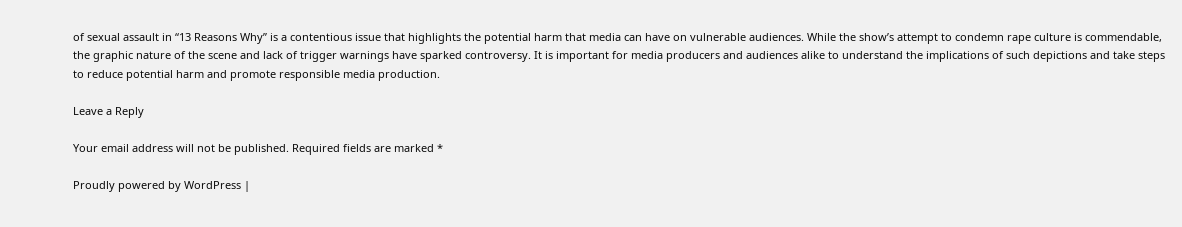of sexual assault in “13 Reasons Why” is a contentious issue that highlights the potential harm that media can have on vulnerable audiences. While the show’s attempt to condemn rape culture is commendable, the graphic nature of the scene and lack of trigger warnings have sparked controversy. It is important for media producers and audiences alike to understand the implications of such depictions and take steps to reduce potential harm and promote responsible media production.

Leave a Reply

Your email address will not be published. Required fields are marked *

Proudly powered by WordPress |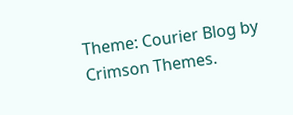Theme: Courier Blog by Crimson Themes.